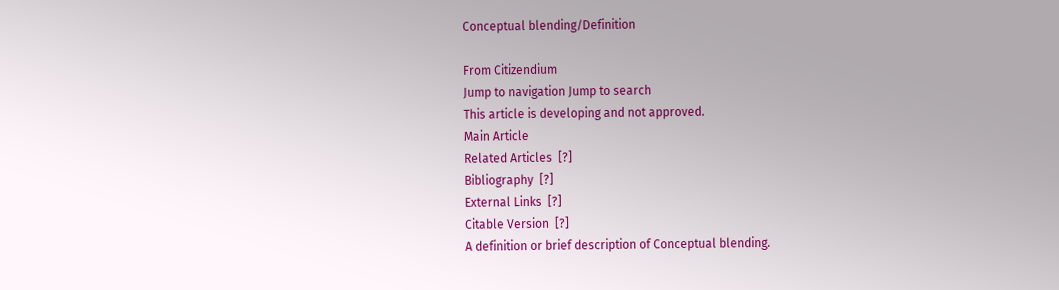Conceptual blending/Definition

From Citizendium
Jump to navigation Jump to search
This article is developing and not approved.
Main Article
Related Articles  [?]
Bibliography  [?]
External Links  [?]
Citable Version  [?]
A definition or brief description of Conceptual blending.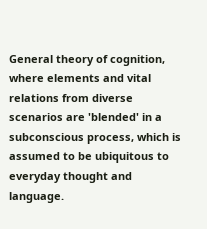General theory of cognition, where elements and vital relations from diverse scenarios are 'blended' in a subconscious process, which is assumed to be ubiquitous to everyday thought and language.